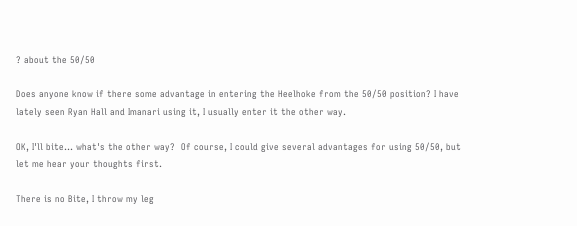? about the 50/50

Does anyone know if there some advantage in entering the Heelhoke from the 50/50 position? I have lately seen Ryan Hall and Imanari using it, I usually enter it the other way.

OK, I'll bite... what's the other way?  Of course, I could give several advantages for using 50/50, but let me hear your thoughts first.

There is no Bite, I throw my leg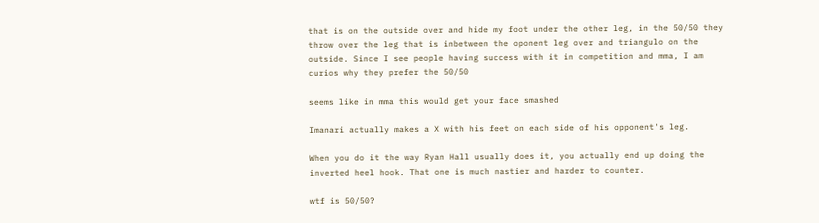that is on the outside over and hide my foot under the other leg, in the 50/50 they throw over the leg that is inbetween the oponent leg over and triangulo on the outside. Since I see people having success with it in competition and mma, I am curios why they prefer the 50/50

seems like in mma this would get your face smashed

Imanari actually makes a X with his feet on each side of his opponent's leg.

When you do it the way Ryan Hall usually does it, you actually end up doing the inverted heel hook. That one is much nastier and harder to counter.

wtf is 50/50?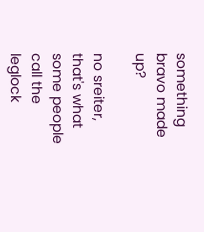something bravo made up?

no sreiter, that's what some people call the leglock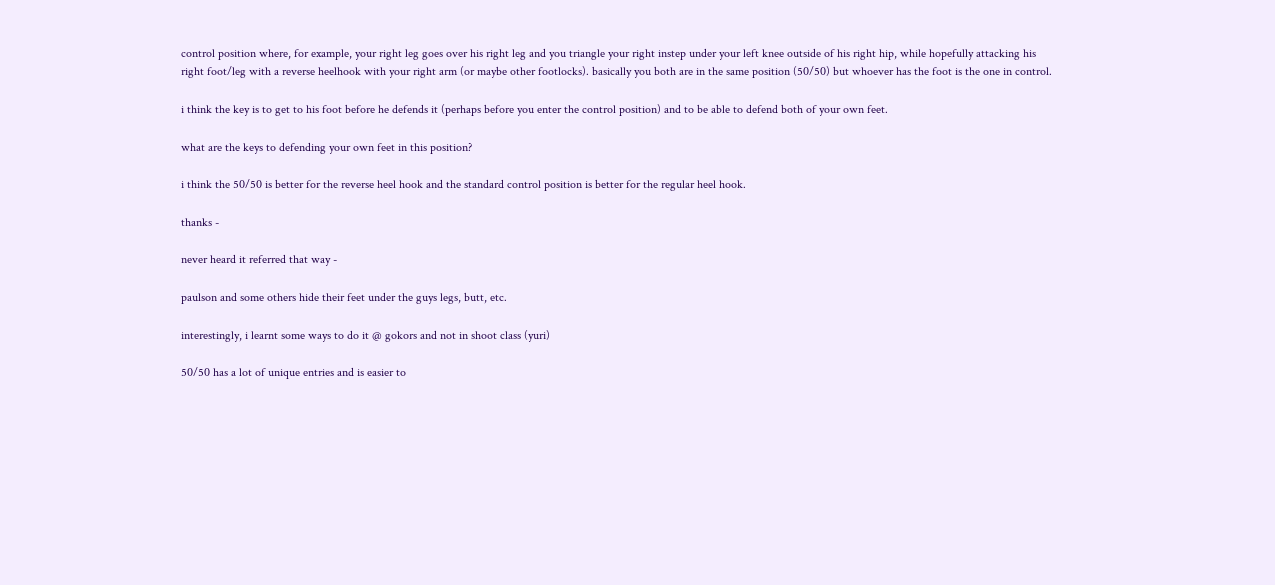control position where, for example, your right leg goes over his right leg and you triangle your right instep under your left knee outside of his right hip, while hopefully attacking his right foot/leg with a reverse heelhook with your right arm (or maybe other footlocks). basically you both are in the same position (50/50) but whoever has the foot is the one in control.

i think the key is to get to his foot before he defends it (perhaps before you enter the control position) and to be able to defend both of your own feet.

what are the keys to defending your own feet in this position?

i think the 50/50 is better for the reverse heel hook and the standard control position is better for the regular heel hook.

thanks -

never heard it referred that way -

paulson and some others hide their feet under the guys legs, butt, etc.

interestingly, i learnt some ways to do it @ gokors and not in shoot class (yuri)

50/50 has a lot of unique entries and is easier to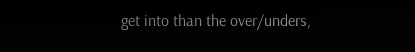get into than the over/unders,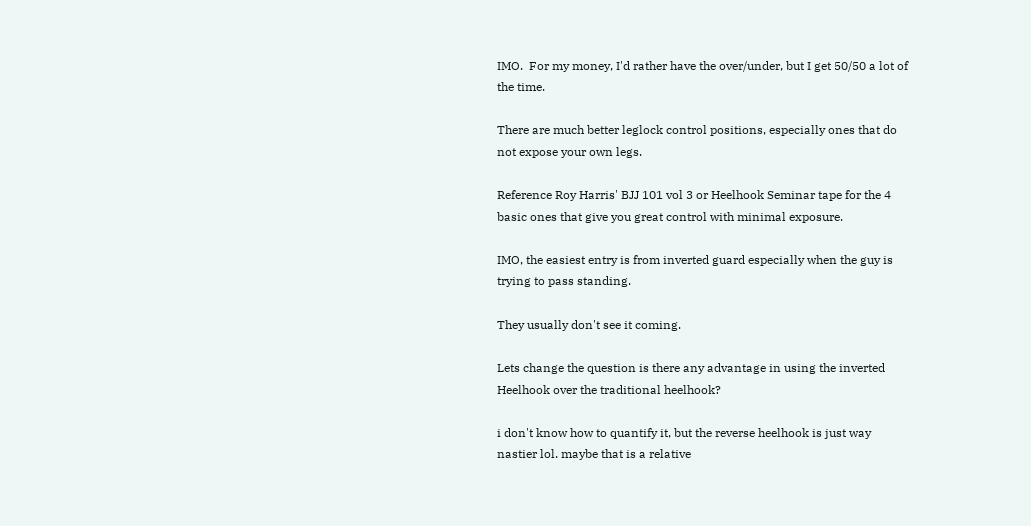IMO.  For my money, I'd rather have the over/under, but I get 50/50 a lot of the time.

There are much better leglock control positions, especially ones that do not expose your own legs.

Reference Roy Harris' BJJ 101 vol 3 or Heelhook Seminar tape for the 4 basic ones that give you great control with minimal exposure.

IMO, the easiest entry is from inverted guard especially when the guy is trying to pass standing.

They usually don't see it coming.

Lets change the question is there any advantage in using the inverted Heelhook over the traditional heelhook?

i don't know how to quantify it, but the reverse heelhook is just way nastier lol. maybe that is a relative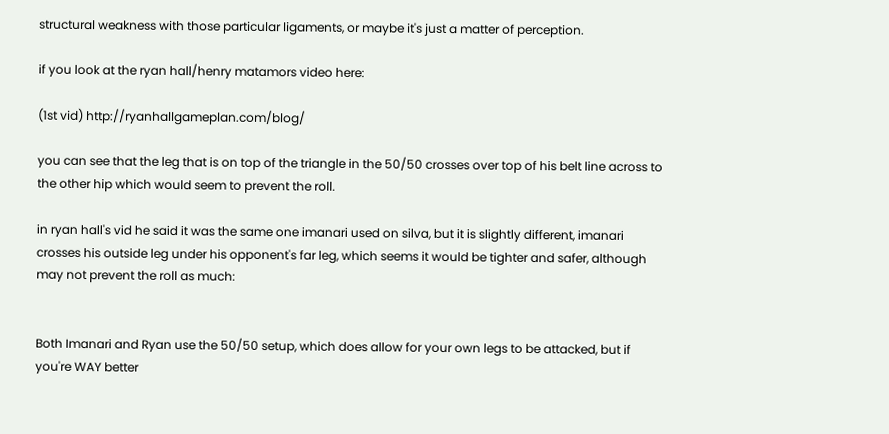structural weakness with those particular ligaments, or maybe it's just a matter of perception.

if you look at the ryan hall/henry matamors video here:

(1st vid) http://ryanhallgameplan.com/blog/

you can see that the leg that is on top of the triangle in the 50/50 crosses over top of his belt line across to the other hip which would seem to prevent the roll.

in ryan hall's vid he said it was the same one imanari used on silva, but it is slightly different, imanari crosses his outside leg under his opponent's far leg, which seems it would be tighter and safer, although may not prevent the roll as much:


Both Imanari and Ryan use the 50/50 setup, which does allow for your own legs to be attacked, but if you're WAY better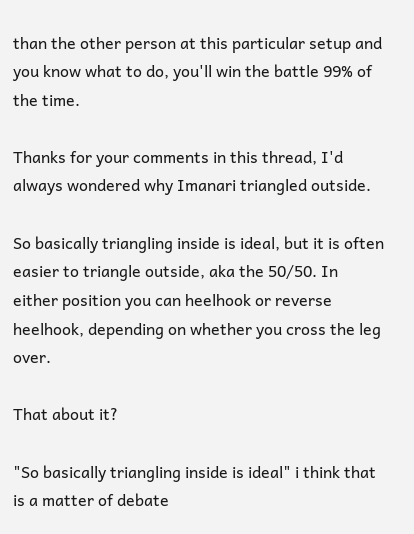than the other person at this particular setup and you know what to do, you'll win the battle 99% of the time.

Thanks for your comments in this thread, I'd always wondered why Imanari triangled outside.

So basically triangling inside is ideal, but it is often easier to triangle outside, aka the 50/50. In either position you can heelhook or reverse heelhook, depending on whether you cross the leg over.

That about it?

"So basically triangling inside is ideal" i think that is a matter of debate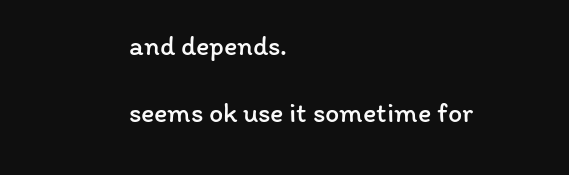and depends.

seems ok use it sometime for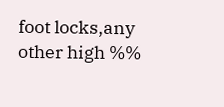foot locks,any other high %%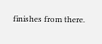finishes from there.